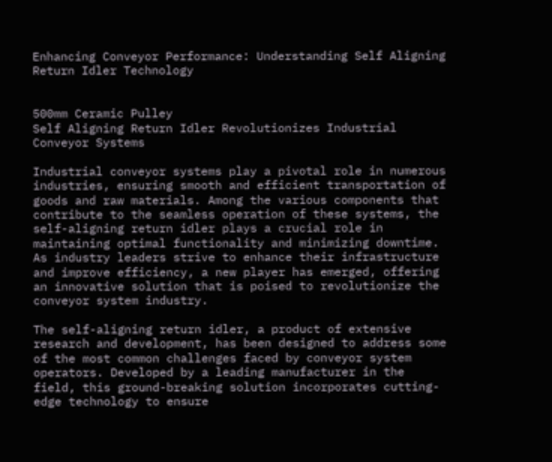Enhancing Conveyor Performance: Understanding Self Aligning Return Idler Technology


500mm Ceramic Pulley
Self Aligning Return Idler Revolutionizes Industrial Conveyor Systems

Industrial conveyor systems play a pivotal role in numerous industries, ensuring smooth and efficient transportation of goods and raw materials. Among the various components that contribute to the seamless operation of these systems, the self-aligning return idler plays a crucial role in maintaining optimal functionality and minimizing downtime. As industry leaders strive to enhance their infrastructure and improve efficiency, a new player has emerged, offering an innovative solution that is poised to revolutionize the conveyor system industry.

The self-aligning return idler, a product of extensive research and development, has been designed to address some of the most common challenges faced by conveyor system operators. Developed by a leading manufacturer in the field, this ground-breaking solution incorporates cutting-edge technology to ensure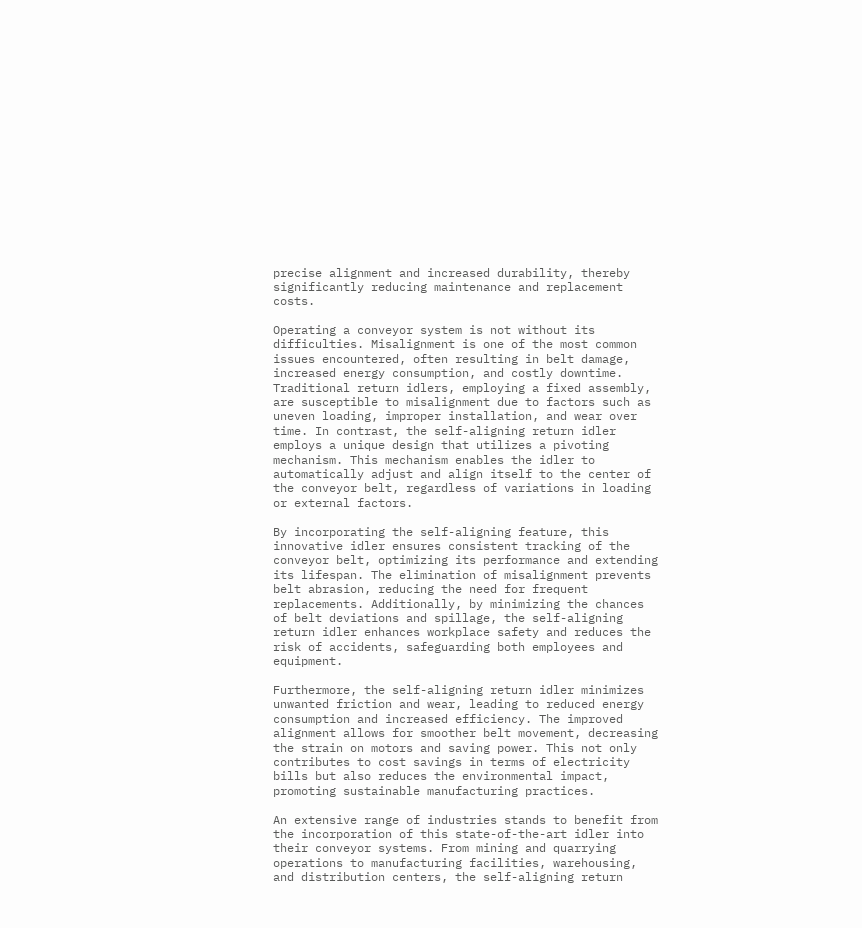precise alignment and increased durability, thereby significantly reducing maintenance and replacement costs.

Operating a conveyor system is not without its difficulties. Misalignment is one of the most common issues encountered, often resulting in belt damage, increased energy consumption, and costly downtime. Traditional return idlers, employing a fixed assembly, are susceptible to misalignment due to factors such as uneven loading, improper installation, and wear over time. In contrast, the self-aligning return idler employs a unique design that utilizes a pivoting mechanism. This mechanism enables the idler to automatically adjust and align itself to the center of the conveyor belt, regardless of variations in loading or external factors.

By incorporating the self-aligning feature, this innovative idler ensures consistent tracking of the conveyor belt, optimizing its performance and extending its lifespan. The elimination of misalignment prevents belt abrasion, reducing the need for frequent replacements. Additionally, by minimizing the chances of belt deviations and spillage, the self-aligning return idler enhances workplace safety and reduces the risk of accidents, safeguarding both employees and equipment.

Furthermore, the self-aligning return idler minimizes unwanted friction and wear, leading to reduced energy consumption and increased efficiency. The improved alignment allows for smoother belt movement, decreasing the strain on motors and saving power. This not only contributes to cost savings in terms of electricity bills but also reduces the environmental impact, promoting sustainable manufacturing practices.

An extensive range of industries stands to benefit from the incorporation of this state-of-the-art idler into their conveyor systems. From mining and quarrying operations to manufacturing facilities, warehousing, and distribution centers, the self-aligning return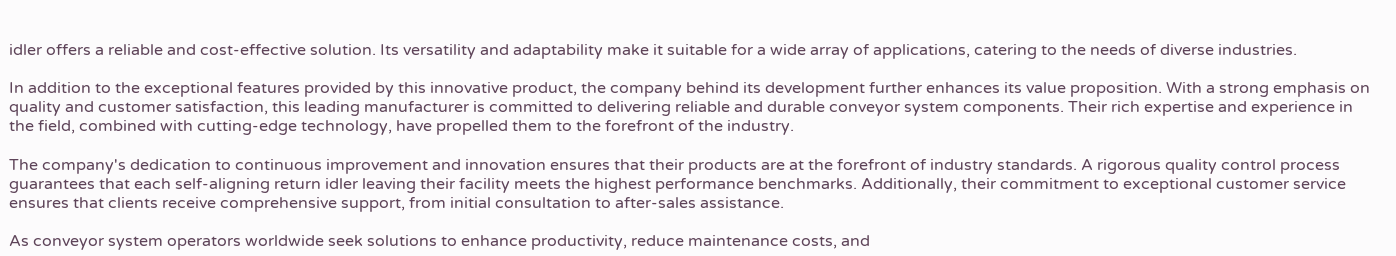idler offers a reliable and cost-effective solution. Its versatility and adaptability make it suitable for a wide array of applications, catering to the needs of diverse industries.

In addition to the exceptional features provided by this innovative product, the company behind its development further enhances its value proposition. With a strong emphasis on quality and customer satisfaction, this leading manufacturer is committed to delivering reliable and durable conveyor system components. Their rich expertise and experience in the field, combined with cutting-edge technology, have propelled them to the forefront of the industry.

The company's dedication to continuous improvement and innovation ensures that their products are at the forefront of industry standards. A rigorous quality control process guarantees that each self-aligning return idler leaving their facility meets the highest performance benchmarks. Additionally, their commitment to exceptional customer service ensures that clients receive comprehensive support, from initial consultation to after-sales assistance.

As conveyor system operators worldwide seek solutions to enhance productivity, reduce maintenance costs, and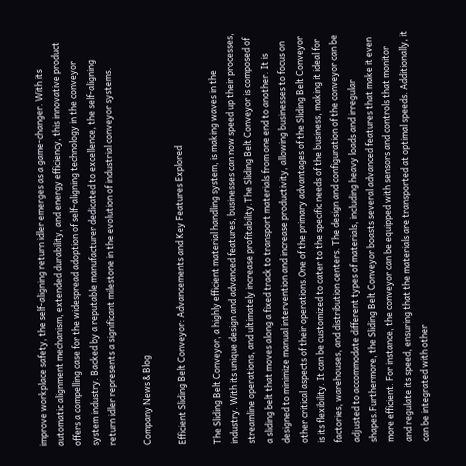improve workplace safety, the self-aligning return idler emerges as a game-changer. With its automatic alignment mechanism, extended durability, and energy efficiency, this innovative product offers a compelling case for the widespread adoption of self-aligning technology in the conveyor system industry. Backed by a reputable manufacturer dedicated to excellence, the self-aligning return idler represents a significant milestone in the evolution of industrial conveyor systems.

Company News & Blog

Efficient Sliding Belt Conveyor: Advancements and Key Features Explored

The Sliding Belt Conveyor, a highly efficient material handling system, is making waves in the industry. With its unique design and advanced features, businesses can now speed up their processes, streamline operations, and ultimately increase profitability.The Sliding Belt Conveyor is composed of a sliding belt that moves along a fixed track to transport materials from one end to another. It is designed to minimize manual intervention and increase productivity, allowing businesses to focus on other critical aspects of their operations.One of the primary advantages of the Sliding Belt Conveyor is its flexibility. It can be customized to cater to the specific needs of the business, making it ideal for factories, warehouses, and distribution centers. The design and configuration of the conveyor can be adjusted to accommodate different types of materials, including heavy loads and irregular shapes.Furthermore, the Sliding Belt Conveyor boasts several advanced features that make it even more efficient. For instance, the conveyor can be equipped with sensors and controls that monitor and regulate its speed, ensuring that the materials are transported at optimal speeds. Additionally, it can be integrated with other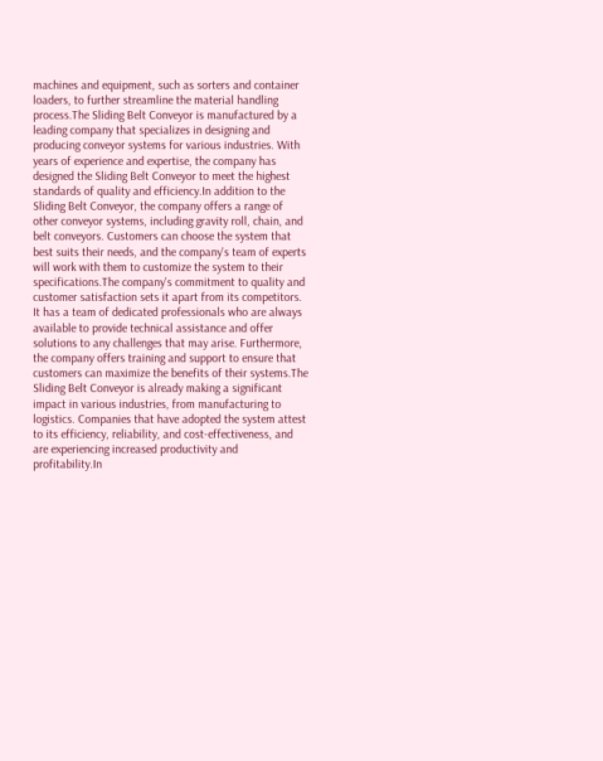machines and equipment, such as sorters and container loaders, to further streamline the material handling process.The Sliding Belt Conveyor is manufactured by a leading company that specializes in designing and producing conveyor systems for various industries. With years of experience and expertise, the company has designed the Sliding Belt Conveyor to meet the highest standards of quality and efficiency.In addition to the Sliding Belt Conveyor, the company offers a range of other conveyor systems, including gravity roll, chain, and belt conveyors. Customers can choose the system that best suits their needs, and the company's team of experts will work with them to customize the system to their specifications.The company's commitment to quality and customer satisfaction sets it apart from its competitors. It has a team of dedicated professionals who are always available to provide technical assistance and offer solutions to any challenges that may arise. Furthermore, the company offers training and support to ensure that customers can maximize the benefits of their systems.The Sliding Belt Conveyor is already making a significant impact in various industries, from manufacturing to logistics. Companies that have adopted the system attest to its efficiency, reliability, and cost-effectiveness, and are experiencing increased productivity and profitability.In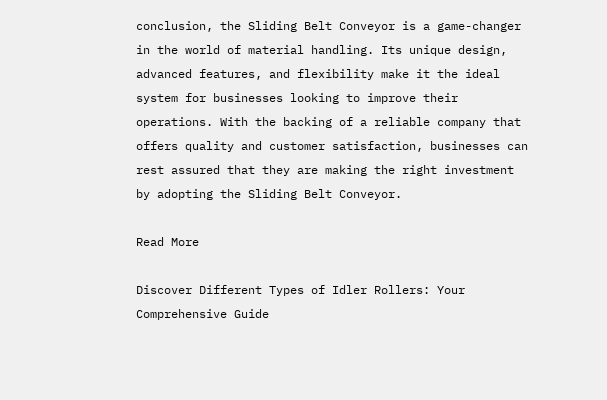conclusion, the Sliding Belt Conveyor is a game-changer in the world of material handling. Its unique design, advanced features, and flexibility make it the ideal system for businesses looking to improve their operations. With the backing of a reliable company that offers quality and customer satisfaction, businesses can rest assured that they are making the right investment by adopting the Sliding Belt Conveyor.

Read More

Discover Different Types of Idler Rollers: Your Comprehensive Guide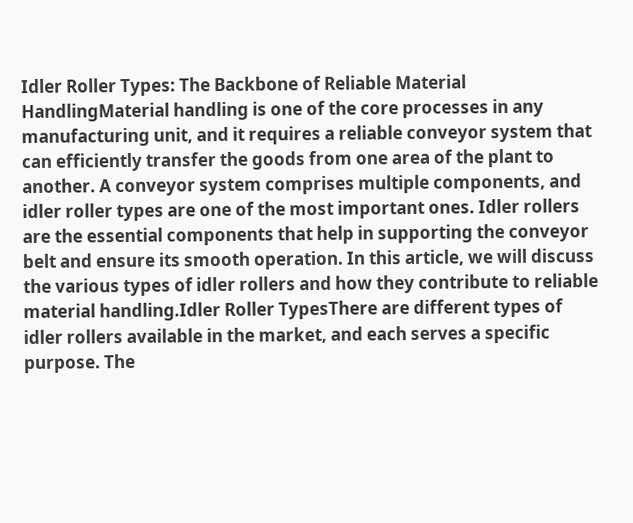Idler Roller Types: The Backbone of Reliable Material HandlingMaterial handling is one of the core processes in any manufacturing unit, and it requires a reliable conveyor system that can efficiently transfer the goods from one area of the plant to another. A conveyor system comprises multiple components, and idler roller types are one of the most important ones. Idler rollers are the essential components that help in supporting the conveyor belt and ensure its smooth operation. In this article, we will discuss the various types of idler rollers and how they contribute to reliable material handling.Idler Roller TypesThere are different types of idler rollers available in the market, and each serves a specific purpose. The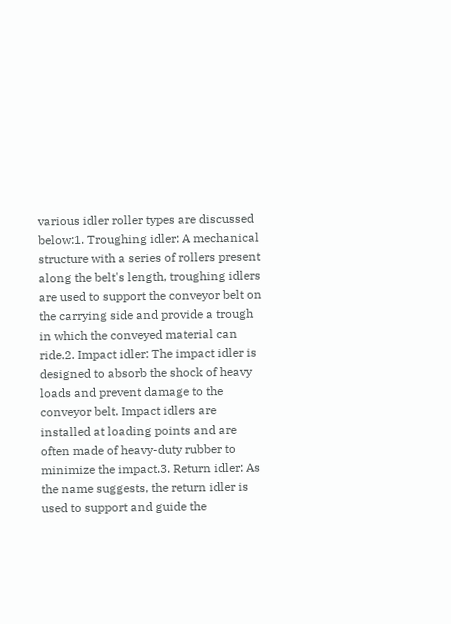various idler roller types are discussed below:1. Troughing idler: A mechanical structure with a series of rollers present along the belt's length, troughing idlers are used to support the conveyor belt on the carrying side and provide a trough in which the conveyed material can ride.2. Impact idler: The impact idler is designed to absorb the shock of heavy loads and prevent damage to the conveyor belt. Impact idlers are installed at loading points and are often made of heavy-duty rubber to minimize the impact.3. Return idler: As the name suggests, the return idler is used to support and guide the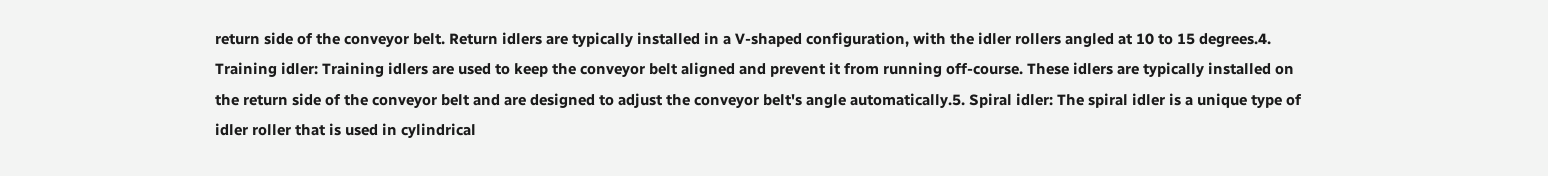return side of the conveyor belt. Return idlers are typically installed in a V-shaped configuration, with the idler rollers angled at 10 to 15 degrees.4. Training idler: Training idlers are used to keep the conveyor belt aligned and prevent it from running off-course. These idlers are typically installed on the return side of the conveyor belt and are designed to adjust the conveyor belt's angle automatically.5. Spiral idler: The spiral idler is a unique type of idler roller that is used in cylindrical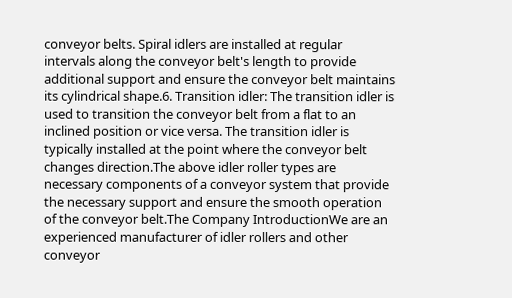conveyor belts. Spiral idlers are installed at regular intervals along the conveyor belt's length to provide additional support and ensure the conveyor belt maintains its cylindrical shape.6. Transition idler: The transition idler is used to transition the conveyor belt from a flat to an inclined position or vice versa. The transition idler is typically installed at the point where the conveyor belt changes direction.The above idler roller types are necessary components of a conveyor system that provide the necessary support and ensure the smooth operation of the conveyor belt.The Company IntroductionWe are an experienced manufacturer of idler rollers and other conveyor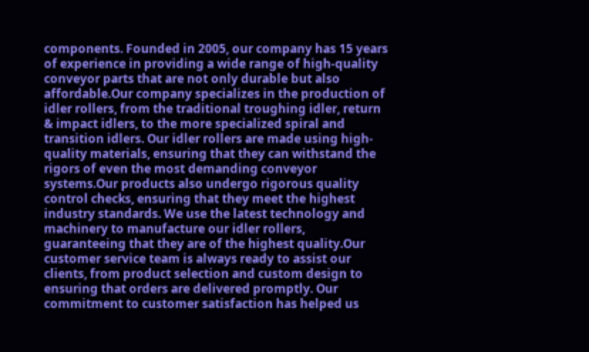components. Founded in 2005, our company has 15 years of experience in providing a wide range of high-quality conveyor parts that are not only durable but also affordable.Our company specializes in the production of idler rollers, from the traditional troughing idler, return & impact idlers, to the more specialized spiral and transition idlers. Our idler rollers are made using high-quality materials, ensuring that they can withstand the rigors of even the most demanding conveyor systems.Our products also undergo rigorous quality control checks, ensuring that they meet the highest industry standards. We use the latest technology and machinery to manufacture our idler rollers, guaranteeing that they are of the highest quality.Our customer service team is always ready to assist our clients, from product selection and custom design to ensuring that orders are delivered promptly. Our commitment to customer satisfaction has helped us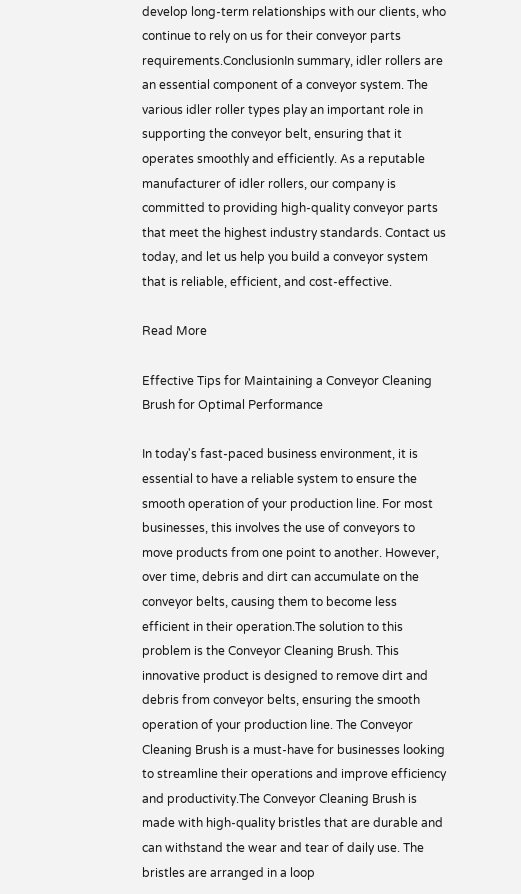develop long-term relationships with our clients, who continue to rely on us for their conveyor parts requirements.ConclusionIn summary, idler rollers are an essential component of a conveyor system. The various idler roller types play an important role in supporting the conveyor belt, ensuring that it operates smoothly and efficiently. As a reputable manufacturer of idler rollers, our company is committed to providing high-quality conveyor parts that meet the highest industry standards. Contact us today, and let us help you build a conveyor system that is reliable, efficient, and cost-effective.

Read More

Effective Tips for Maintaining a Conveyor Cleaning Brush for Optimal Performance

In today's fast-paced business environment, it is essential to have a reliable system to ensure the smooth operation of your production line. For most businesses, this involves the use of conveyors to move products from one point to another. However, over time, debris and dirt can accumulate on the conveyor belts, causing them to become less efficient in their operation.The solution to this problem is the Conveyor Cleaning Brush. This innovative product is designed to remove dirt and debris from conveyor belts, ensuring the smooth operation of your production line. The Conveyor Cleaning Brush is a must-have for businesses looking to streamline their operations and improve efficiency and productivity.The Conveyor Cleaning Brush is made with high-quality bristles that are durable and can withstand the wear and tear of daily use. The bristles are arranged in a loop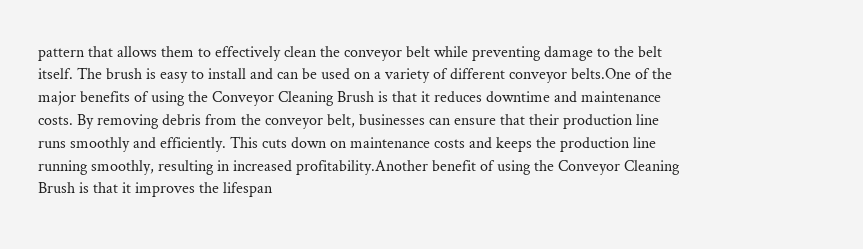pattern that allows them to effectively clean the conveyor belt while preventing damage to the belt itself. The brush is easy to install and can be used on a variety of different conveyor belts.One of the major benefits of using the Conveyor Cleaning Brush is that it reduces downtime and maintenance costs. By removing debris from the conveyor belt, businesses can ensure that their production line runs smoothly and efficiently. This cuts down on maintenance costs and keeps the production line running smoothly, resulting in increased profitability.Another benefit of using the Conveyor Cleaning Brush is that it improves the lifespan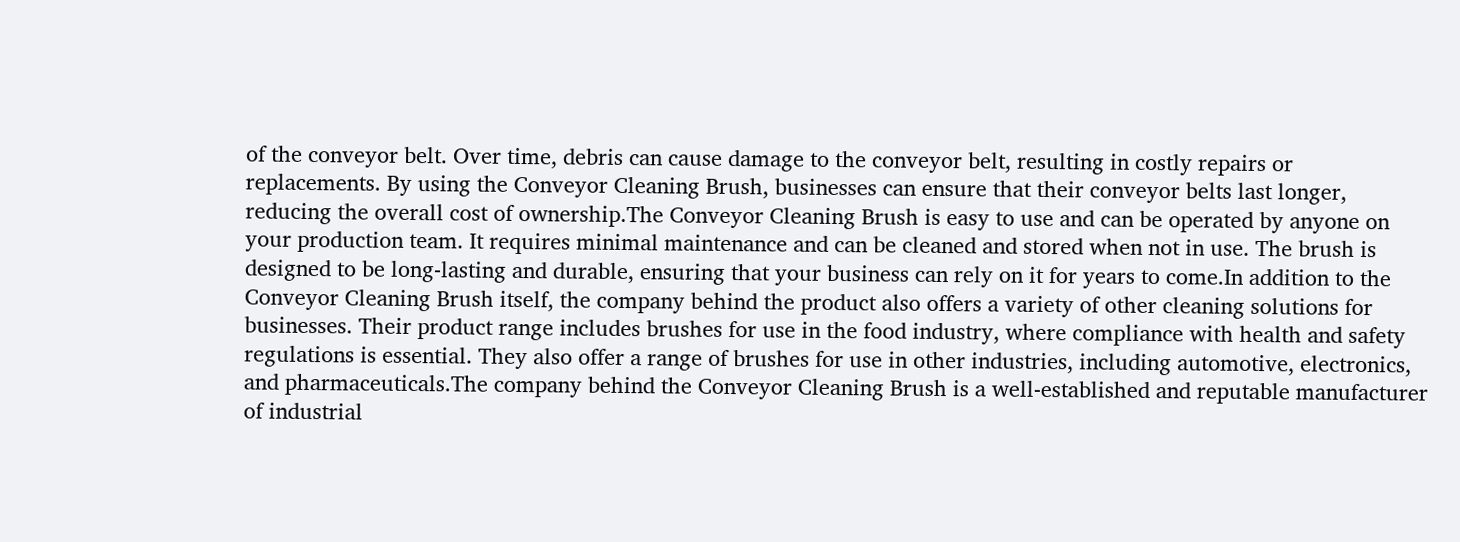of the conveyor belt. Over time, debris can cause damage to the conveyor belt, resulting in costly repairs or replacements. By using the Conveyor Cleaning Brush, businesses can ensure that their conveyor belts last longer, reducing the overall cost of ownership.The Conveyor Cleaning Brush is easy to use and can be operated by anyone on your production team. It requires minimal maintenance and can be cleaned and stored when not in use. The brush is designed to be long-lasting and durable, ensuring that your business can rely on it for years to come.In addition to the Conveyor Cleaning Brush itself, the company behind the product also offers a variety of other cleaning solutions for businesses. Their product range includes brushes for use in the food industry, where compliance with health and safety regulations is essential. They also offer a range of brushes for use in other industries, including automotive, electronics, and pharmaceuticals.The company behind the Conveyor Cleaning Brush is a well-established and reputable manufacturer of industrial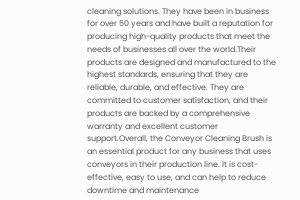cleaning solutions. They have been in business for over 50 years and have built a reputation for producing high-quality products that meet the needs of businesses all over the world.Their products are designed and manufactured to the highest standards, ensuring that they are reliable, durable, and effective. They are committed to customer satisfaction, and their products are backed by a comprehensive warranty and excellent customer support.Overall, the Conveyor Cleaning Brush is an essential product for any business that uses conveyors in their production line. It is cost-effective, easy to use, and can help to reduce downtime and maintenance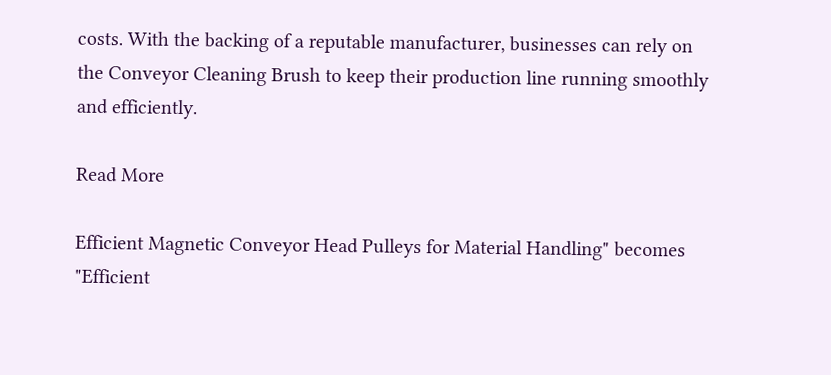costs. With the backing of a reputable manufacturer, businesses can rely on the Conveyor Cleaning Brush to keep their production line running smoothly and efficiently.

Read More

Efficient Magnetic Conveyor Head Pulleys for Material Handling" becomes "Efficient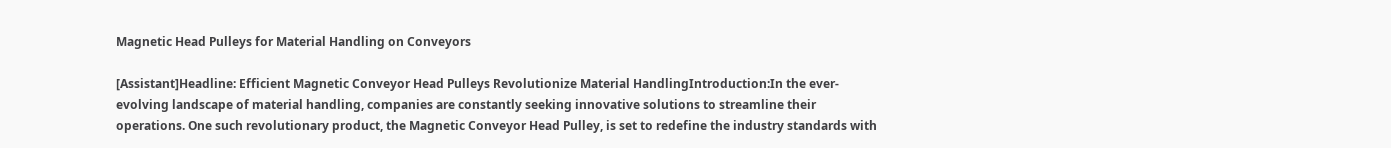Magnetic Head Pulleys for Material Handling on Conveyors

[Assistant]Headline: Efficient Magnetic Conveyor Head Pulleys Revolutionize Material HandlingIntroduction:In the ever-evolving landscape of material handling, companies are constantly seeking innovative solutions to streamline their operations. One such revolutionary product, the Magnetic Conveyor Head Pulley, is set to redefine the industry standards with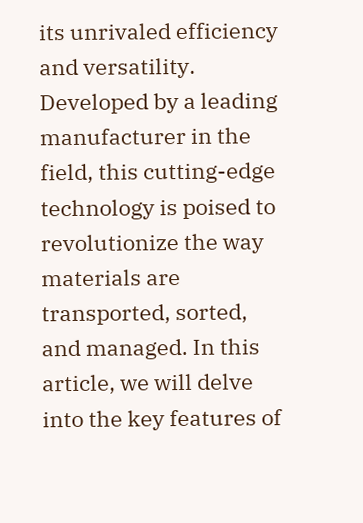its unrivaled efficiency and versatility. Developed by a leading manufacturer in the field, this cutting-edge technology is poised to revolutionize the way materials are transported, sorted, and managed. In this article, we will delve into the key features of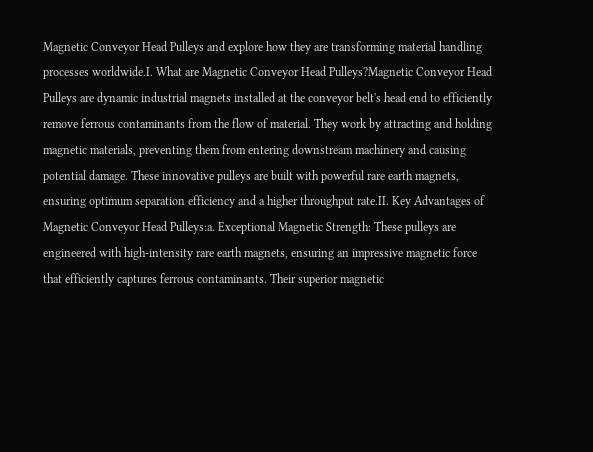Magnetic Conveyor Head Pulleys and explore how they are transforming material handling processes worldwide.I. What are Magnetic Conveyor Head Pulleys?Magnetic Conveyor Head Pulleys are dynamic industrial magnets installed at the conveyor belt's head end to efficiently remove ferrous contaminants from the flow of material. They work by attracting and holding magnetic materials, preventing them from entering downstream machinery and causing potential damage. These innovative pulleys are built with powerful rare earth magnets, ensuring optimum separation efficiency and a higher throughput rate.II. Key Advantages of Magnetic Conveyor Head Pulleys:a. Exceptional Magnetic Strength: These pulleys are engineered with high-intensity rare earth magnets, ensuring an impressive magnetic force that efficiently captures ferrous contaminants. Their superior magnetic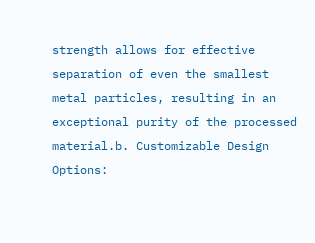strength allows for effective separation of even the smallest metal particles, resulting in an exceptional purity of the processed material.b. Customizable Design Options: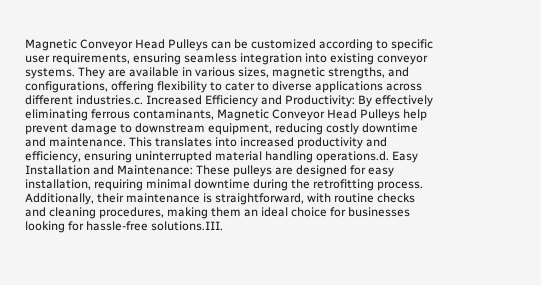Magnetic Conveyor Head Pulleys can be customized according to specific user requirements, ensuring seamless integration into existing conveyor systems. They are available in various sizes, magnetic strengths, and configurations, offering flexibility to cater to diverse applications across different industries.c. Increased Efficiency and Productivity: By effectively eliminating ferrous contaminants, Magnetic Conveyor Head Pulleys help prevent damage to downstream equipment, reducing costly downtime and maintenance. This translates into increased productivity and efficiency, ensuring uninterrupted material handling operations.d. Easy Installation and Maintenance: These pulleys are designed for easy installation, requiring minimal downtime during the retrofitting process. Additionally, their maintenance is straightforward, with routine checks and cleaning procedures, making them an ideal choice for businesses looking for hassle-free solutions.III.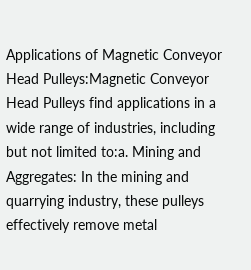Applications of Magnetic Conveyor Head Pulleys:Magnetic Conveyor Head Pulleys find applications in a wide range of industries, including but not limited to:a. Mining and Aggregates: In the mining and quarrying industry, these pulleys effectively remove metal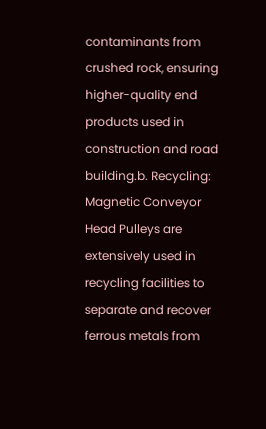contaminants from crushed rock, ensuring higher-quality end products used in construction and road building.b. Recycling: Magnetic Conveyor Head Pulleys are extensively used in recycling facilities to separate and recover ferrous metals from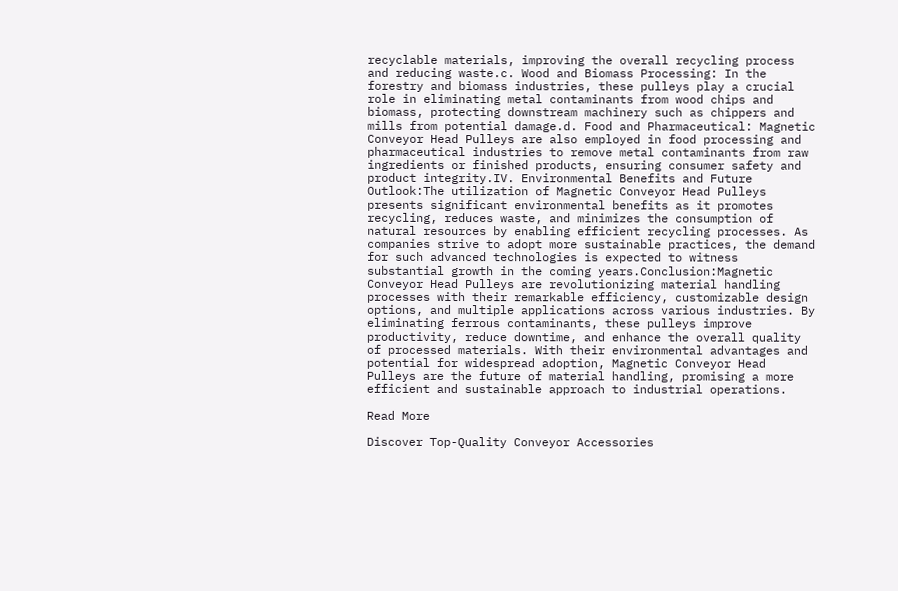recyclable materials, improving the overall recycling process and reducing waste.c. Wood and Biomass Processing: In the forestry and biomass industries, these pulleys play a crucial role in eliminating metal contaminants from wood chips and biomass, protecting downstream machinery such as chippers and mills from potential damage.d. Food and Pharmaceutical: Magnetic Conveyor Head Pulleys are also employed in food processing and pharmaceutical industries to remove metal contaminants from raw ingredients or finished products, ensuring consumer safety and product integrity.IV. Environmental Benefits and Future Outlook:The utilization of Magnetic Conveyor Head Pulleys presents significant environmental benefits as it promotes recycling, reduces waste, and minimizes the consumption of natural resources by enabling efficient recycling processes. As companies strive to adopt more sustainable practices, the demand for such advanced technologies is expected to witness substantial growth in the coming years.Conclusion:Magnetic Conveyor Head Pulleys are revolutionizing material handling processes with their remarkable efficiency, customizable design options, and multiple applications across various industries. By eliminating ferrous contaminants, these pulleys improve productivity, reduce downtime, and enhance the overall quality of processed materials. With their environmental advantages and potential for widespread adoption, Magnetic Conveyor Head Pulleys are the future of material handling, promising a more efficient and sustainable approach to industrial operations.

Read More

Discover Top-Quality Conveyor Accessories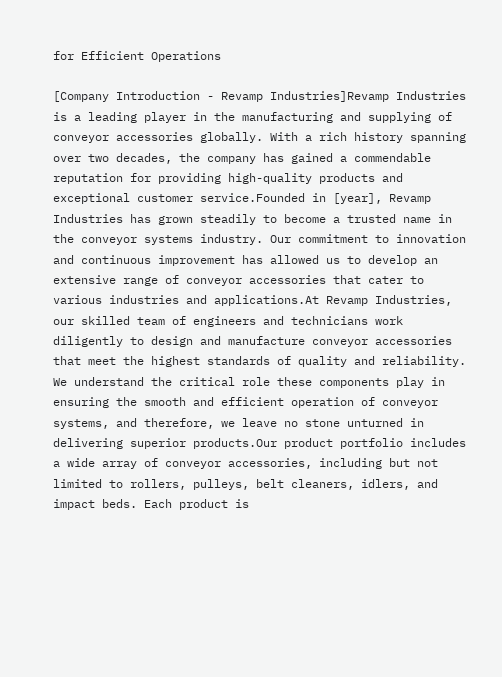for Efficient Operations

[Company Introduction - Revamp Industries]Revamp Industries is a leading player in the manufacturing and supplying of conveyor accessories globally. With a rich history spanning over two decades, the company has gained a commendable reputation for providing high-quality products and exceptional customer service.Founded in [year], Revamp Industries has grown steadily to become a trusted name in the conveyor systems industry. Our commitment to innovation and continuous improvement has allowed us to develop an extensive range of conveyor accessories that cater to various industries and applications.At Revamp Industries, our skilled team of engineers and technicians work diligently to design and manufacture conveyor accessories that meet the highest standards of quality and reliability. We understand the critical role these components play in ensuring the smooth and efficient operation of conveyor systems, and therefore, we leave no stone unturned in delivering superior products.Our product portfolio includes a wide array of conveyor accessories, including but not limited to rollers, pulleys, belt cleaners, idlers, and impact beds. Each product is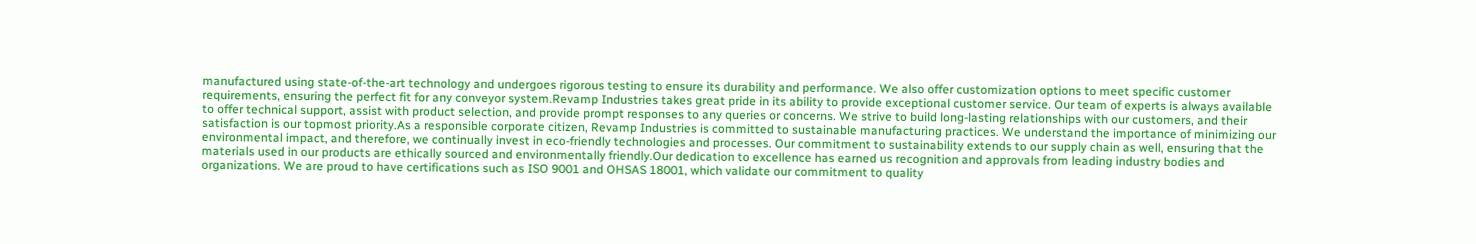manufactured using state-of-the-art technology and undergoes rigorous testing to ensure its durability and performance. We also offer customization options to meet specific customer requirements, ensuring the perfect fit for any conveyor system.Revamp Industries takes great pride in its ability to provide exceptional customer service. Our team of experts is always available to offer technical support, assist with product selection, and provide prompt responses to any queries or concerns. We strive to build long-lasting relationships with our customers, and their satisfaction is our topmost priority.As a responsible corporate citizen, Revamp Industries is committed to sustainable manufacturing practices. We understand the importance of minimizing our environmental impact, and therefore, we continually invest in eco-friendly technologies and processes. Our commitment to sustainability extends to our supply chain as well, ensuring that the materials used in our products are ethically sourced and environmentally friendly.Our dedication to excellence has earned us recognition and approvals from leading industry bodies and organizations. We are proud to have certifications such as ISO 9001 and OHSAS 18001, which validate our commitment to quality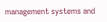management systems and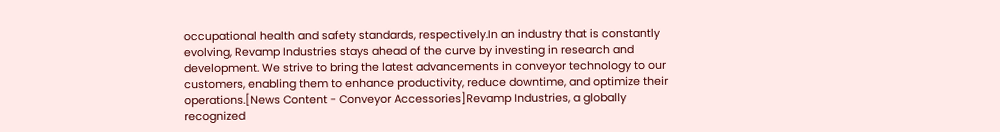occupational health and safety standards, respectively.In an industry that is constantly evolving, Revamp Industries stays ahead of the curve by investing in research and development. We strive to bring the latest advancements in conveyor technology to our customers, enabling them to enhance productivity, reduce downtime, and optimize their operations.[News Content - Conveyor Accessories]Revamp Industries, a globally recognized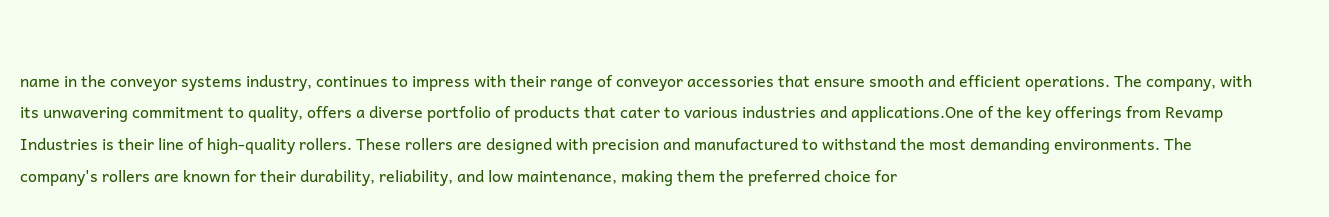name in the conveyor systems industry, continues to impress with their range of conveyor accessories that ensure smooth and efficient operations. The company, with its unwavering commitment to quality, offers a diverse portfolio of products that cater to various industries and applications.One of the key offerings from Revamp Industries is their line of high-quality rollers. These rollers are designed with precision and manufactured to withstand the most demanding environments. The company's rollers are known for their durability, reliability, and low maintenance, making them the preferred choice for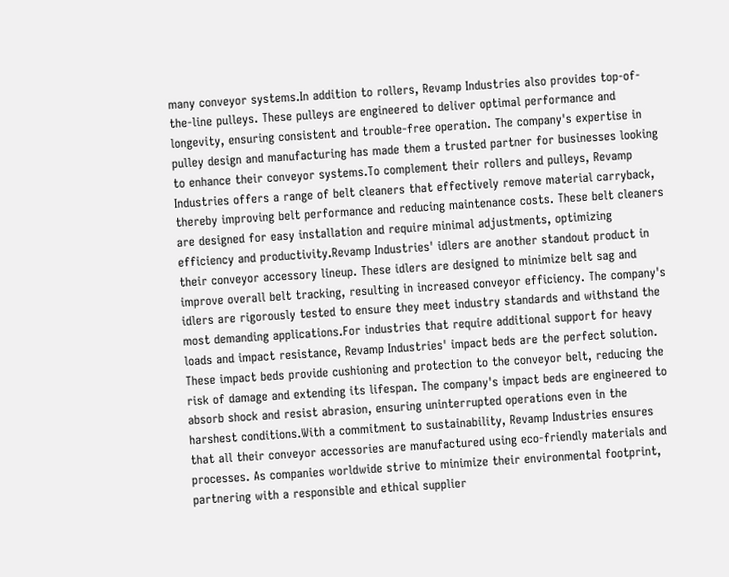many conveyor systems.In addition to rollers, Revamp Industries also provides top-of-the-line pulleys. These pulleys are engineered to deliver optimal performance and longevity, ensuring consistent and trouble-free operation. The company's expertise in pulley design and manufacturing has made them a trusted partner for businesses looking to enhance their conveyor systems.To complement their rollers and pulleys, Revamp Industries offers a range of belt cleaners that effectively remove material carryback, thereby improving belt performance and reducing maintenance costs. These belt cleaners are designed for easy installation and require minimal adjustments, optimizing efficiency and productivity.Revamp Industries' idlers are another standout product in their conveyor accessory lineup. These idlers are designed to minimize belt sag and improve overall belt tracking, resulting in increased conveyor efficiency. The company's idlers are rigorously tested to ensure they meet industry standards and withstand the most demanding applications.For industries that require additional support for heavy loads and impact resistance, Revamp Industries' impact beds are the perfect solution. These impact beds provide cushioning and protection to the conveyor belt, reducing the risk of damage and extending its lifespan. The company's impact beds are engineered to absorb shock and resist abrasion, ensuring uninterrupted operations even in the harshest conditions.With a commitment to sustainability, Revamp Industries ensures that all their conveyor accessories are manufactured using eco-friendly materials and processes. As companies worldwide strive to minimize their environmental footprint, partnering with a responsible and ethical supplier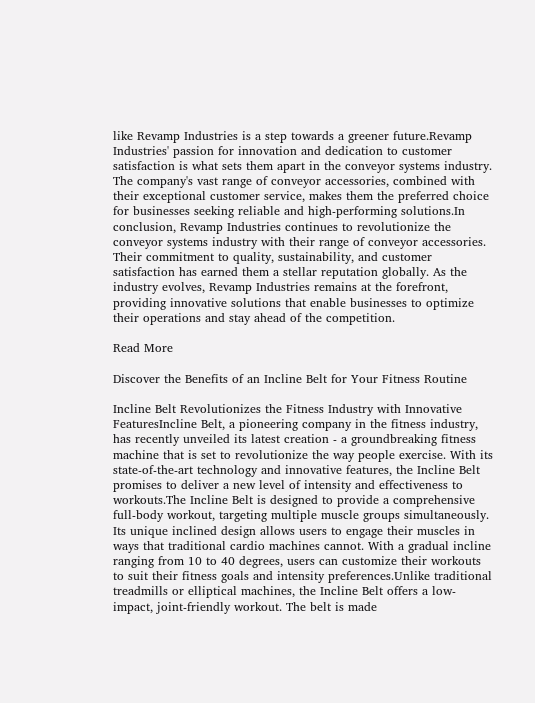like Revamp Industries is a step towards a greener future.Revamp Industries' passion for innovation and dedication to customer satisfaction is what sets them apart in the conveyor systems industry. The company's vast range of conveyor accessories, combined with their exceptional customer service, makes them the preferred choice for businesses seeking reliable and high-performing solutions.In conclusion, Revamp Industries continues to revolutionize the conveyor systems industry with their range of conveyor accessories. Their commitment to quality, sustainability, and customer satisfaction has earned them a stellar reputation globally. As the industry evolves, Revamp Industries remains at the forefront, providing innovative solutions that enable businesses to optimize their operations and stay ahead of the competition.

Read More

Discover the Benefits of an Incline Belt for Your Fitness Routine

Incline Belt Revolutionizes the Fitness Industry with Innovative FeaturesIncline Belt, a pioneering company in the fitness industry, has recently unveiled its latest creation - a groundbreaking fitness machine that is set to revolutionize the way people exercise. With its state-of-the-art technology and innovative features, the Incline Belt promises to deliver a new level of intensity and effectiveness to workouts.The Incline Belt is designed to provide a comprehensive full-body workout, targeting multiple muscle groups simultaneously. Its unique inclined design allows users to engage their muscles in ways that traditional cardio machines cannot. With a gradual incline ranging from 10 to 40 degrees, users can customize their workouts to suit their fitness goals and intensity preferences.Unlike traditional treadmills or elliptical machines, the Incline Belt offers a low-impact, joint-friendly workout. The belt is made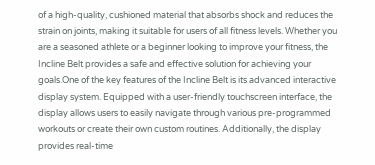of a high-quality, cushioned material that absorbs shock and reduces the strain on joints, making it suitable for users of all fitness levels. Whether you are a seasoned athlete or a beginner looking to improve your fitness, the Incline Belt provides a safe and effective solution for achieving your goals.One of the key features of the Incline Belt is its advanced interactive display system. Equipped with a user-friendly touchscreen interface, the display allows users to easily navigate through various pre-programmed workouts or create their own custom routines. Additionally, the display provides real-time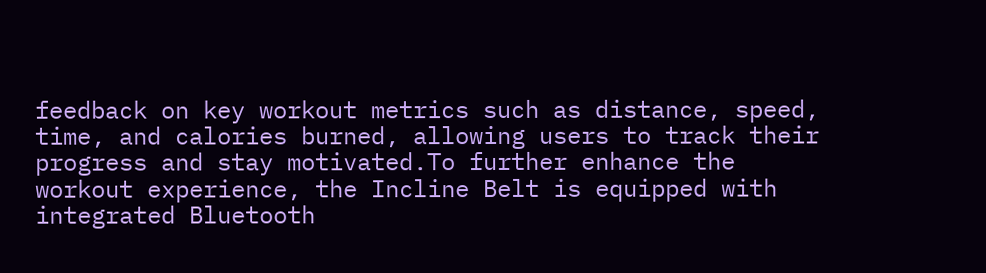feedback on key workout metrics such as distance, speed, time, and calories burned, allowing users to track their progress and stay motivated.To further enhance the workout experience, the Incline Belt is equipped with integrated Bluetooth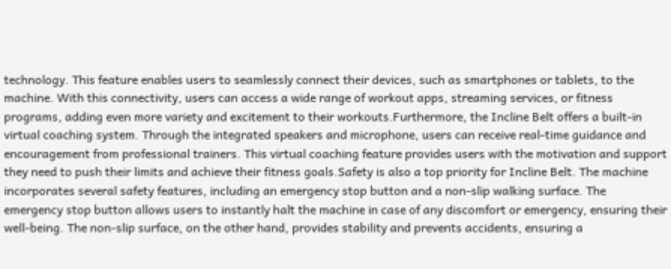technology. This feature enables users to seamlessly connect their devices, such as smartphones or tablets, to the machine. With this connectivity, users can access a wide range of workout apps, streaming services, or fitness programs, adding even more variety and excitement to their workouts.Furthermore, the Incline Belt offers a built-in virtual coaching system. Through the integrated speakers and microphone, users can receive real-time guidance and encouragement from professional trainers. This virtual coaching feature provides users with the motivation and support they need to push their limits and achieve their fitness goals.Safety is also a top priority for Incline Belt. The machine incorporates several safety features, including an emergency stop button and a non-slip walking surface. The emergency stop button allows users to instantly halt the machine in case of any discomfort or emergency, ensuring their well-being. The non-slip surface, on the other hand, provides stability and prevents accidents, ensuring a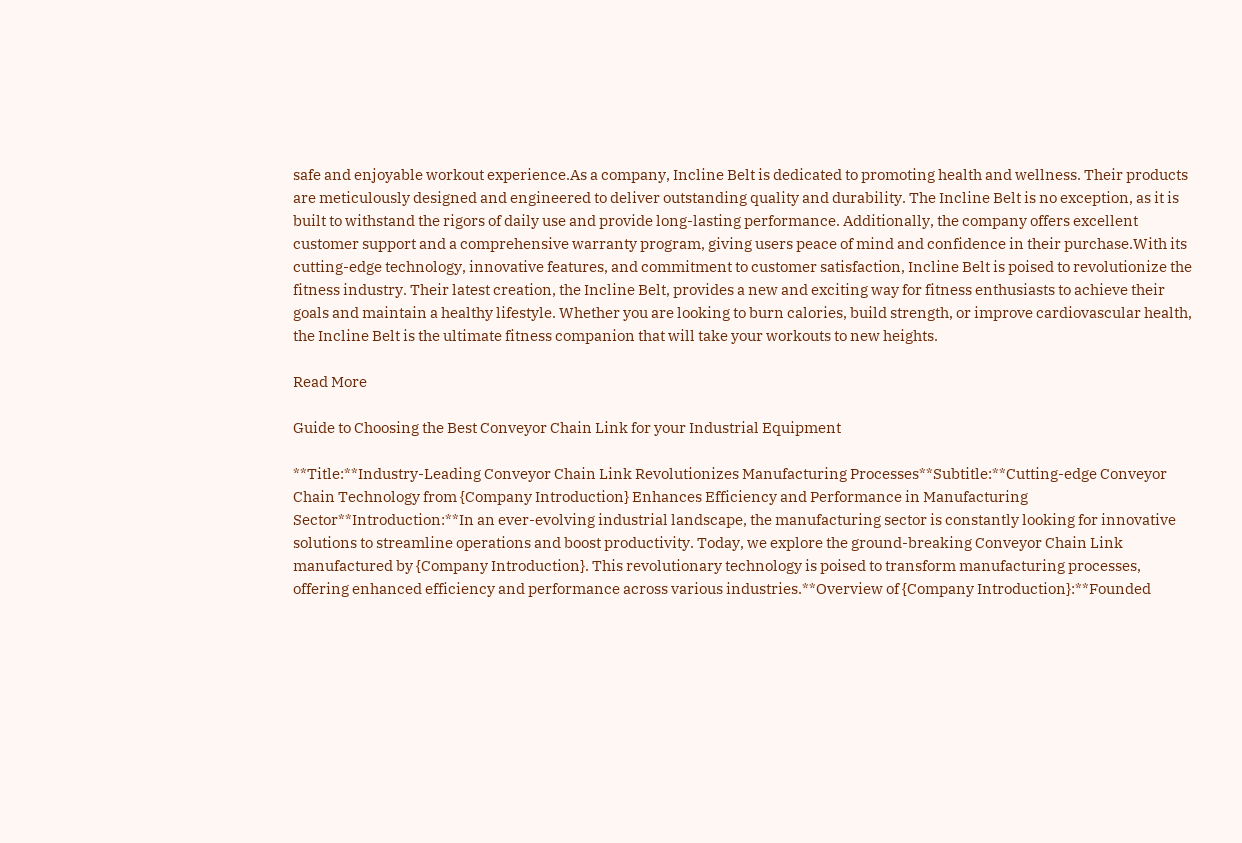safe and enjoyable workout experience.As a company, Incline Belt is dedicated to promoting health and wellness. Their products are meticulously designed and engineered to deliver outstanding quality and durability. The Incline Belt is no exception, as it is built to withstand the rigors of daily use and provide long-lasting performance. Additionally, the company offers excellent customer support and a comprehensive warranty program, giving users peace of mind and confidence in their purchase.With its cutting-edge technology, innovative features, and commitment to customer satisfaction, Incline Belt is poised to revolutionize the fitness industry. Their latest creation, the Incline Belt, provides a new and exciting way for fitness enthusiasts to achieve their goals and maintain a healthy lifestyle. Whether you are looking to burn calories, build strength, or improve cardiovascular health, the Incline Belt is the ultimate fitness companion that will take your workouts to new heights.

Read More

Guide to Choosing the Best Conveyor Chain Link for your Industrial Equipment

**Title:**Industry-Leading Conveyor Chain Link Revolutionizes Manufacturing Processes**Subtitle:**Cutting-edge Conveyor Chain Technology from {Company Introduction} Enhances Efficiency and Performance in Manufacturing Sector**Introduction:**In an ever-evolving industrial landscape, the manufacturing sector is constantly looking for innovative solutions to streamline operations and boost productivity. Today, we explore the ground-breaking Conveyor Chain Link manufactured by {Company Introduction}. This revolutionary technology is poised to transform manufacturing processes, offering enhanced efficiency and performance across various industries.**Overview of {Company Introduction}:**Founded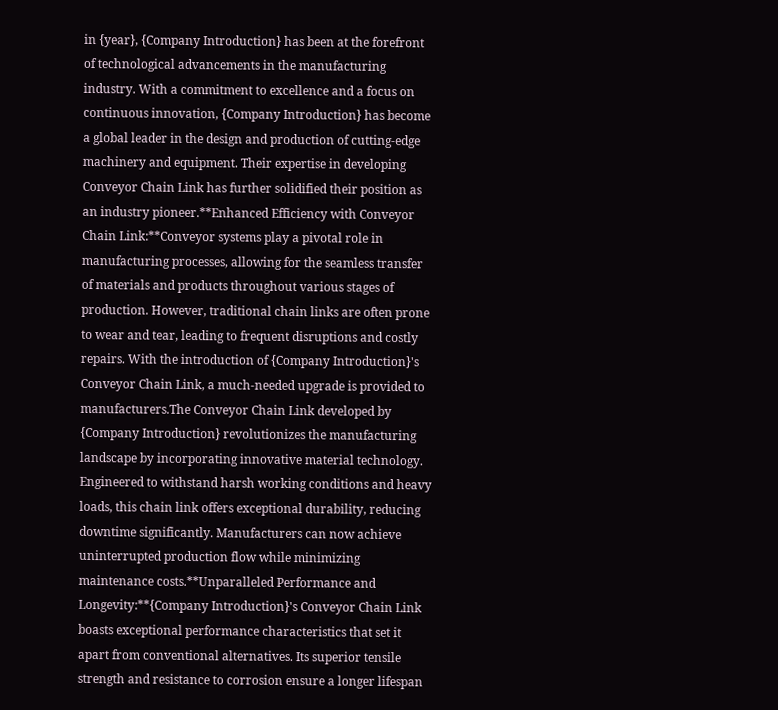in {year}, {Company Introduction} has been at the forefront of technological advancements in the manufacturing industry. With a commitment to excellence and a focus on continuous innovation, {Company Introduction} has become a global leader in the design and production of cutting-edge machinery and equipment. Their expertise in developing Conveyor Chain Link has further solidified their position as an industry pioneer.**Enhanced Efficiency with Conveyor Chain Link:**Conveyor systems play a pivotal role in manufacturing processes, allowing for the seamless transfer of materials and products throughout various stages of production. However, traditional chain links are often prone to wear and tear, leading to frequent disruptions and costly repairs. With the introduction of {Company Introduction}'s Conveyor Chain Link, a much-needed upgrade is provided to manufacturers.The Conveyor Chain Link developed by {Company Introduction} revolutionizes the manufacturing landscape by incorporating innovative material technology. Engineered to withstand harsh working conditions and heavy loads, this chain link offers exceptional durability, reducing downtime significantly. Manufacturers can now achieve uninterrupted production flow while minimizing maintenance costs.**Unparalleled Performance and Longevity:**{Company Introduction}'s Conveyor Chain Link boasts exceptional performance characteristics that set it apart from conventional alternatives. Its superior tensile strength and resistance to corrosion ensure a longer lifespan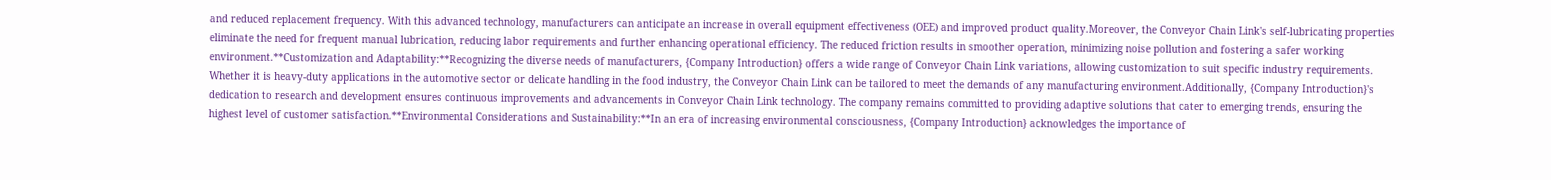and reduced replacement frequency. With this advanced technology, manufacturers can anticipate an increase in overall equipment effectiveness (OEE) and improved product quality.Moreover, the Conveyor Chain Link's self-lubricating properties eliminate the need for frequent manual lubrication, reducing labor requirements and further enhancing operational efficiency. The reduced friction results in smoother operation, minimizing noise pollution and fostering a safer working environment.**Customization and Adaptability:**Recognizing the diverse needs of manufacturers, {Company Introduction} offers a wide range of Conveyor Chain Link variations, allowing customization to suit specific industry requirements. Whether it is heavy-duty applications in the automotive sector or delicate handling in the food industry, the Conveyor Chain Link can be tailored to meet the demands of any manufacturing environment.Additionally, {Company Introduction}'s dedication to research and development ensures continuous improvements and advancements in Conveyor Chain Link technology. The company remains committed to providing adaptive solutions that cater to emerging trends, ensuring the highest level of customer satisfaction.**Environmental Considerations and Sustainability:**In an era of increasing environmental consciousness, {Company Introduction} acknowledges the importance of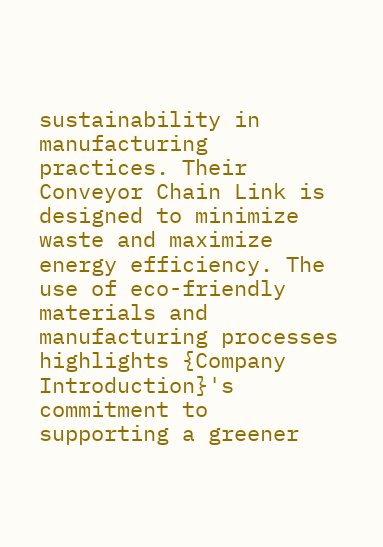sustainability in manufacturing practices. Their Conveyor Chain Link is designed to minimize waste and maximize energy efficiency. The use of eco-friendly materials and manufacturing processes highlights {Company Introduction}'s commitment to supporting a greener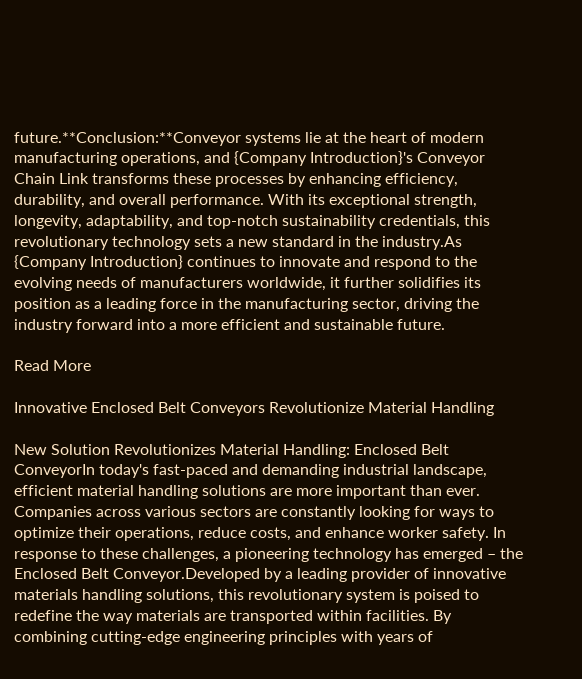future.**Conclusion:**Conveyor systems lie at the heart of modern manufacturing operations, and {Company Introduction}'s Conveyor Chain Link transforms these processes by enhancing efficiency, durability, and overall performance. With its exceptional strength, longevity, adaptability, and top-notch sustainability credentials, this revolutionary technology sets a new standard in the industry.As {Company Introduction} continues to innovate and respond to the evolving needs of manufacturers worldwide, it further solidifies its position as a leading force in the manufacturing sector, driving the industry forward into a more efficient and sustainable future.

Read More

Innovative Enclosed Belt Conveyors Revolutionize Material Handling

New Solution Revolutionizes Material Handling: Enclosed Belt ConveyorIn today's fast-paced and demanding industrial landscape, efficient material handling solutions are more important than ever. Companies across various sectors are constantly looking for ways to optimize their operations, reduce costs, and enhance worker safety. In response to these challenges, a pioneering technology has emerged – the Enclosed Belt Conveyor.Developed by a leading provider of innovative materials handling solutions, this revolutionary system is poised to redefine the way materials are transported within facilities. By combining cutting-edge engineering principles with years of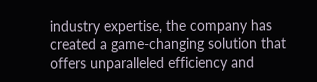industry expertise, the company has created a game-changing solution that offers unparalleled efficiency and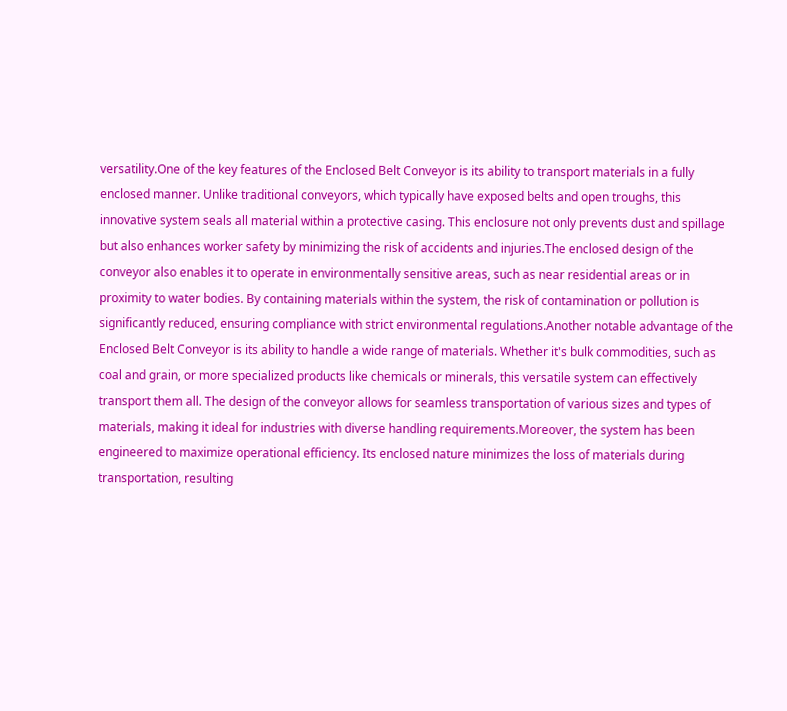versatility.One of the key features of the Enclosed Belt Conveyor is its ability to transport materials in a fully enclosed manner. Unlike traditional conveyors, which typically have exposed belts and open troughs, this innovative system seals all material within a protective casing. This enclosure not only prevents dust and spillage but also enhances worker safety by minimizing the risk of accidents and injuries.The enclosed design of the conveyor also enables it to operate in environmentally sensitive areas, such as near residential areas or in proximity to water bodies. By containing materials within the system, the risk of contamination or pollution is significantly reduced, ensuring compliance with strict environmental regulations.Another notable advantage of the Enclosed Belt Conveyor is its ability to handle a wide range of materials. Whether it's bulk commodities, such as coal and grain, or more specialized products like chemicals or minerals, this versatile system can effectively transport them all. The design of the conveyor allows for seamless transportation of various sizes and types of materials, making it ideal for industries with diverse handling requirements.Moreover, the system has been engineered to maximize operational efficiency. Its enclosed nature minimizes the loss of materials during transportation, resulting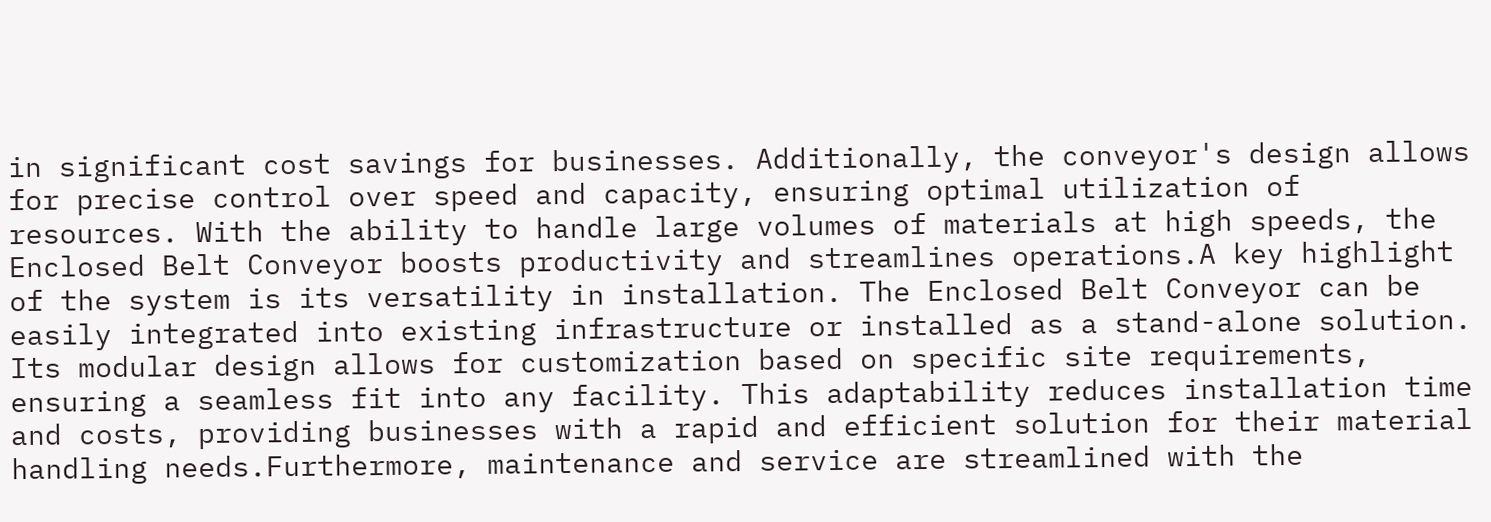in significant cost savings for businesses. Additionally, the conveyor's design allows for precise control over speed and capacity, ensuring optimal utilization of resources. With the ability to handle large volumes of materials at high speeds, the Enclosed Belt Conveyor boosts productivity and streamlines operations.A key highlight of the system is its versatility in installation. The Enclosed Belt Conveyor can be easily integrated into existing infrastructure or installed as a stand-alone solution. Its modular design allows for customization based on specific site requirements, ensuring a seamless fit into any facility. This adaptability reduces installation time and costs, providing businesses with a rapid and efficient solution for their material handling needs.Furthermore, maintenance and service are streamlined with the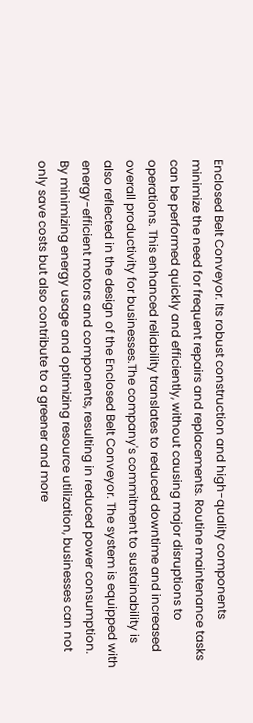Enclosed Belt Conveyor. Its robust construction and high-quality components minimize the need for frequent repairs and replacements. Routine maintenance tasks can be performed quickly and efficiently, without causing major disruptions to operations. This enhanced reliability translates to reduced downtime and increased overall productivity for businesses.The company's commitment to sustainability is also reflected in the design of the Enclosed Belt Conveyor. The system is equipped with energy-efficient motors and components, resulting in reduced power consumption. By minimizing energy usage and optimizing resource utilization, businesses can not only save costs but also contribute to a greener and more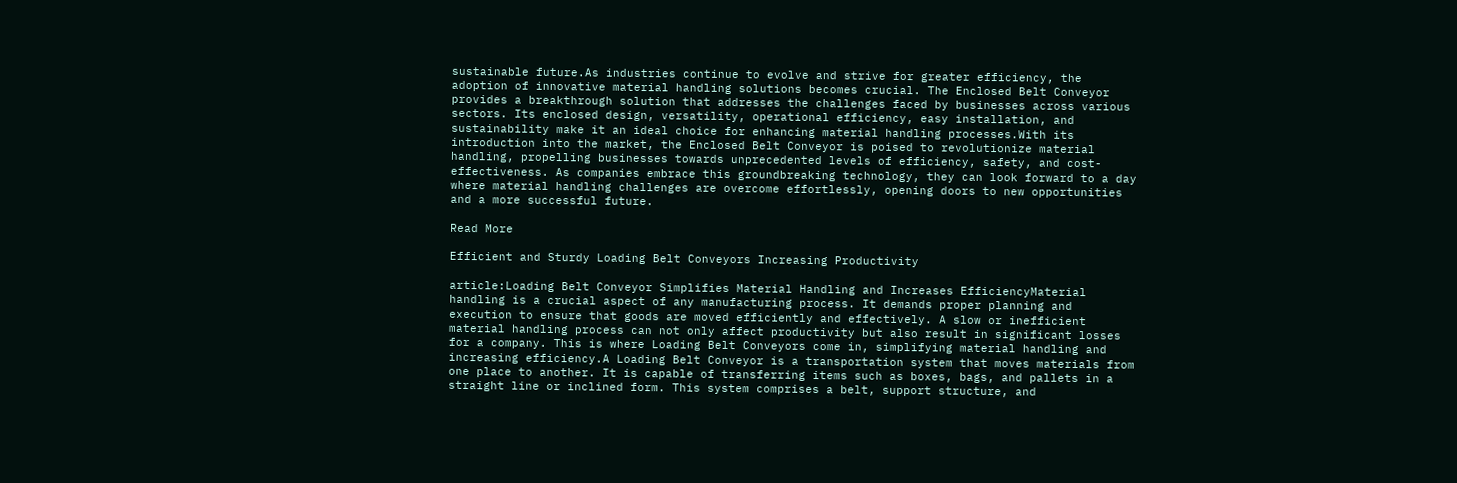sustainable future.As industries continue to evolve and strive for greater efficiency, the adoption of innovative material handling solutions becomes crucial. The Enclosed Belt Conveyor provides a breakthrough solution that addresses the challenges faced by businesses across various sectors. Its enclosed design, versatility, operational efficiency, easy installation, and sustainability make it an ideal choice for enhancing material handling processes.With its introduction into the market, the Enclosed Belt Conveyor is poised to revolutionize material handling, propelling businesses towards unprecedented levels of efficiency, safety, and cost-effectiveness. As companies embrace this groundbreaking technology, they can look forward to a day where material handling challenges are overcome effortlessly, opening doors to new opportunities and a more successful future.

Read More

Efficient and Sturdy Loading Belt Conveyors Increasing Productivity

article:Loading Belt Conveyor Simplifies Material Handling and Increases EfficiencyMaterial handling is a crucial aspect of any manufacturing process. It demands proper planning and execution to ensure that goods are moved efficiently and effectively. A slow or inefficient material handling process can not only affect productivity but also result in significant losses for a company. This is where Loading Belt Conveyors come in, simplifying material handling and increasing efficiency.A Loading Belt Conveyor is a transportation system that moves materials from one place to another. It is capable of transferring items such as boxes, bags, and pallets in a straight line or inclined form. This system comprises a belt, support structure, and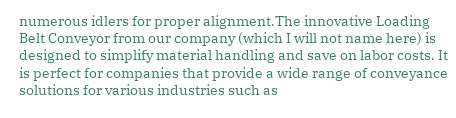numerous idlers for proper alignment.The innovative Loading Belt Conveyor from our company (which I will not name here) is designed to simplify material handling and save on labor costs. It is perfect for companies that provide a wide range of conveyance solutions for various industries such as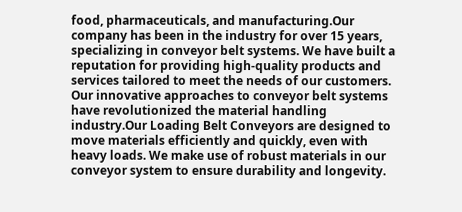food, pharmaceuticals, and manufacturing.Our company has been in the industry for over 15 years, specializing in conveyor belt systems. We have built a reputation for providing high-quality products and services tailored to meet the needs of our customers. Our innovative approaches to conveyor belt systems have revolutionized the material handling industry.Our Loading Belt Conveyors are designed to move materials efficiently and quickly, even with heavy loads. We make use of robust materials in our conveyor system to ensure durability and longevity.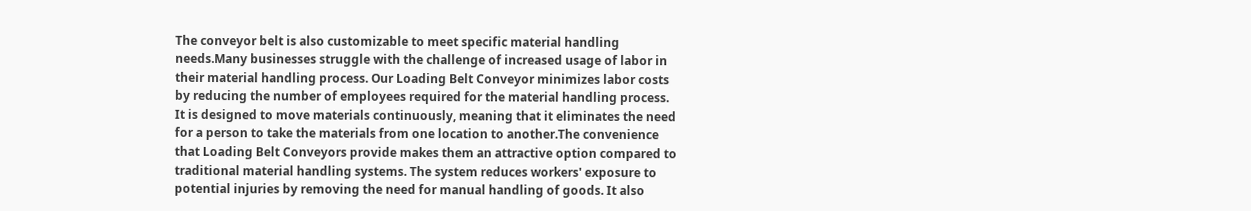The conveyor belt is also customizable to meet specific material handling needs.Many businesses struggle with the challenge of increased usage of labor in their material handling process. Our Loading Belt Conveyor minimizes labor costs by reducing the number of employees required for the material handling process. It is designed to move materials continuously, meaning that it eliminates the need for a person to take the materials from one location to another.The convenience that Loading Belt Conveyors provide makes them an attractive option compared to traditional material handling systems. The system reduces workers' exposure to potential injuries by removing the need for manual handling of goods. It also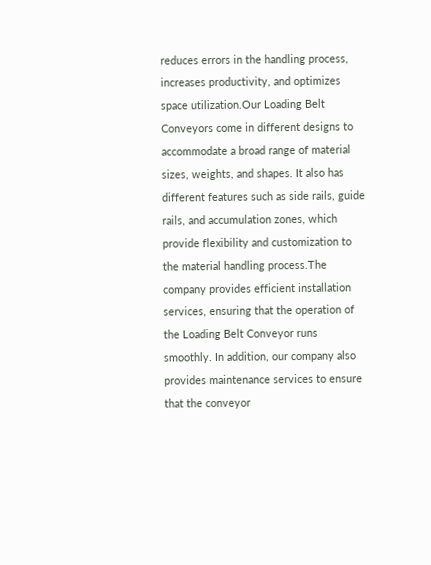reduces errors in the handling process, increases productivity, and optimizes space utilization.Our Loading Belt Conveyors come in different designs to accommodate a broad range of material sizes, weights, and shapes. It also has different features such as side rails, guide rails, and accumulation zones, which provide flexibility and customization to the material handling process.The company provides efficient installation services, ensuring that the operation of the Loading Belt Conveyor runs smoothly. In addition, our company also provides maintenance services to ensure that the conveyor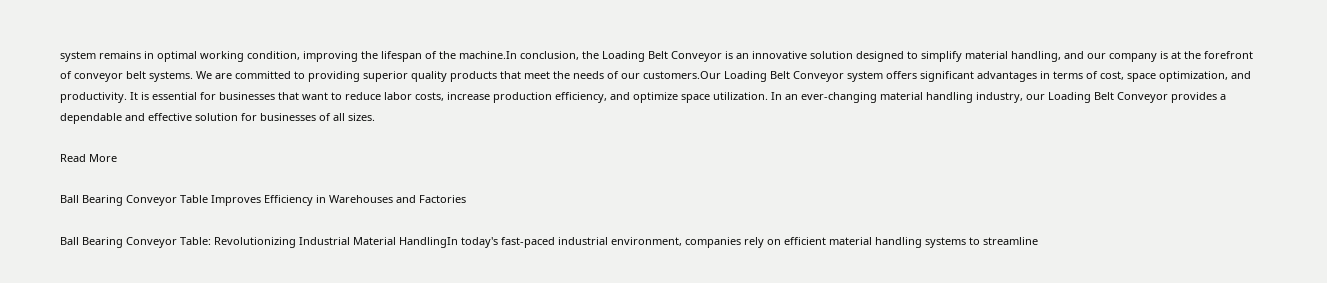system remains in optimal working condition, improving the lifespan of the machine.In conclusion, the Loading Belt Conveyor is an innovative solution designed to simplify material handling, and our company is at the forefront of conveyor belt systems. We are committed to providing superior quality products that meet the needs of our customers.Our Loading Belt Conveyor system offers significant advantages in terms of cost, space optimization, and productivity. It is essential for businesses that want to reduce labor costs, increase production efficiency, and optimize space utilization. In an ever-changing material handling industry, our Loading Belt Conveyor provides a dependable and effective solution for businesses of all sizes.

Read More

Ball Bearing Conveyor Table Improves Efficiency in Warehouses and Factories

Ball Bearing Conveyor Table: Revolutionizing Industrial Material HandlingIn today's fast-paced industrial environment, companies rely on efficient material handling systems to streamline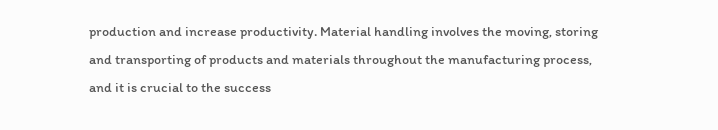production and increase productivity. Material handling involves the moving, storing and transporting of products and materials throughout the manufacturing process, and it is crucial to the success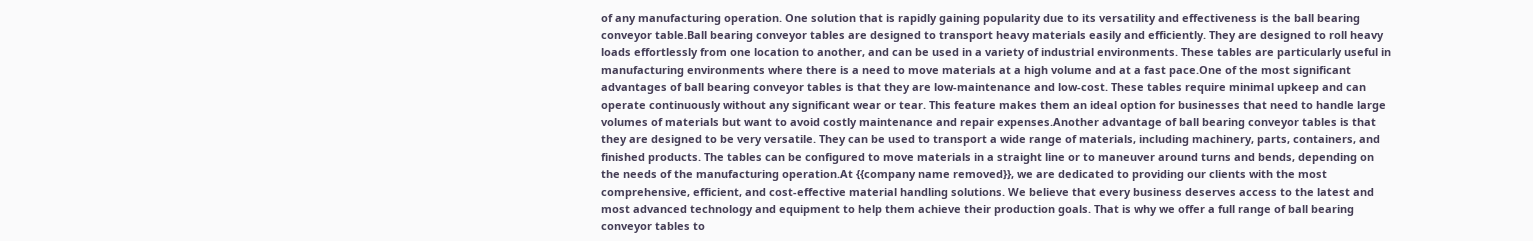of any manufacturing operation. One solution that is rapidly gaining popularity due to its versatility and effectiveness is the ball bearing conveyor table.Ball bearing conveyor tables are designed to transport heavy materials easily and efficiently. They are designed to roll heavy loads effortlessly from one location to another, and can be used in a variety of industrial environments. These tables are particularly useful in manufacturing environments where there is a need to move materials at a high volume and at a fast pace.One of the most significant advantages of ball bearing conveyor tables is that they are low-maintenance and low-cost. These tables require minimal upkeep and can operate continuously without any significant wear or tear. This feature makes them an ideal option for businesses that need to handle large volumes of materials but want to avoid costly maintenance and repair expenses.Another advantage of ball bearing conveyor tables is that they are designed to be very versatile. They can be used to transport a wide range of materials, including machinery, parts, containers, and finished products. The tables can be configured to move materials in a straight line or to maneuver around turns and bends, depending on the needs of the manufacturing operation.At {{company name removed}}, we are dedicated to providing our clients with the most comprehensive, efficient, and cost-effective material handling solutions. We believe that every business deserves access to the latest and most advanced technology and equipment to help them achieve their production goals. That is why we offer a full range of ball bearing conveyor tables to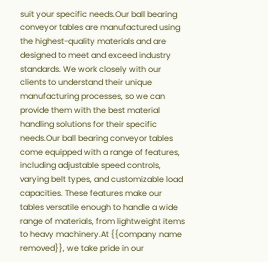suit your specific needs.Our ball bearing conveyor tables are manufactured using the highest-quality materials and are designed to meet and exceed industry standards. We work closely with our clients to understand their unique manufacturing processes, so we can provide them with the best material handling solutions for their specific needs.Our ball bearing conveyor tables come equipped with a range of features, including adjustable speed controls, varying belt types, and customizable load capacities. These features make our tables versatile enough to handle a wide range of materials, from lightweight items to heavy machinery.At {{company name removed}}, we take pride in our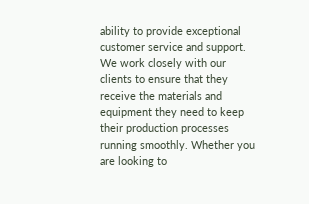ability to provide exceptional customer service and support. We work closely with our clients to ensure that they receive the materials and equipment they need to keep their production processes running smoothly. Whether you are looking to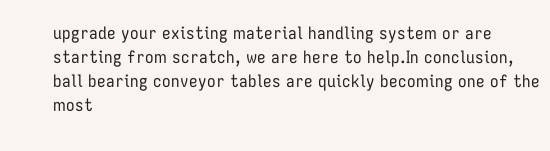upgrade your existing material handling system or are starting from scratch, we are here to help.In conclusion, ball bearing conveyor tables are quickly becoming one of the most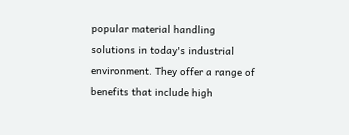popular material handling solutions in today's industrial environment. They offer a range of benefits that include high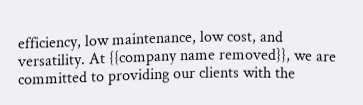efficiency, low maintenance, low cost, and versatility. At {{company name removed}}, we are committed to providing our clients with the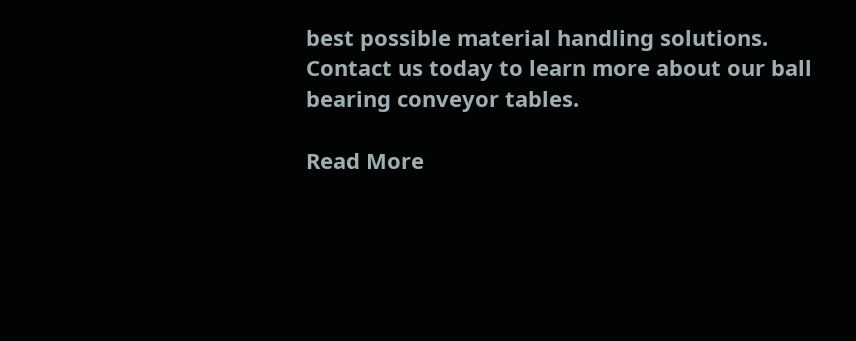best possible material handling solutions. Contact us today to learn more about our ball bearing conveyor tables.

Read More